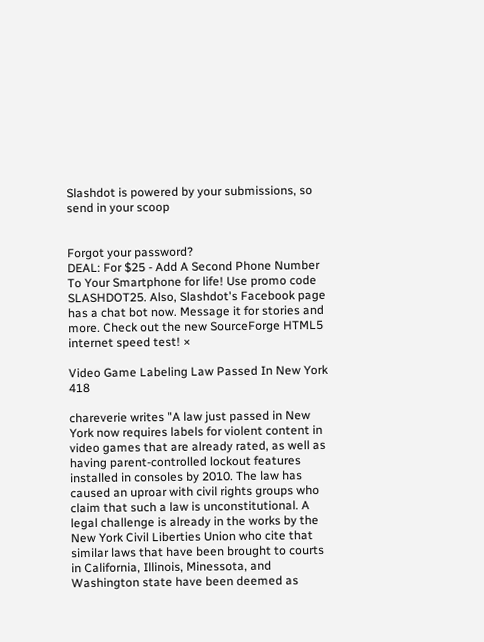Slashdot is powered by your submissions, so send in your scoop


Forgot your password?
DEAL: For $25 - Add A Second Phone Number To Your Smartphone for life! Use promo code SLASHDOT25. Also, Slashdot's Facebook page has a chat bot now. Message it for stories and more. Check out the new SourceForge HTML5 internet speed test! ×

Video Game Labeling Law Passed In New York 418

chareverie writes "A law just passed in New York now requires labels for violent content in video games that are already rated, as well as having parent-controlled lockout features installed in consoles by 2010. The law has caused an uproar with civil rights groups who claim that such a law is unconstitutional. A legal challenge is already in the works by the New York Civil Liberties Union who cite that similar laws that have been brought to courts in California, Illinois, Minessota, and Washington state have been deemed as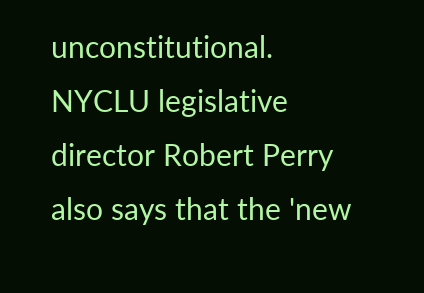unconstitutional. NYCLU legislative director Robert Perry also says that the 'new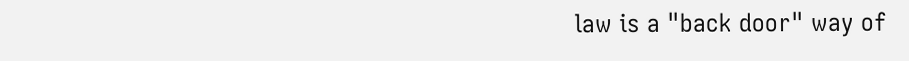law is a "back door" way of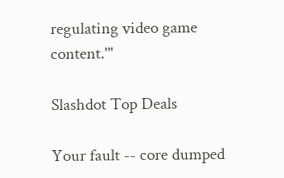regulating video game content.'"

Slashdot Top Deals

Your fault -- core dumped